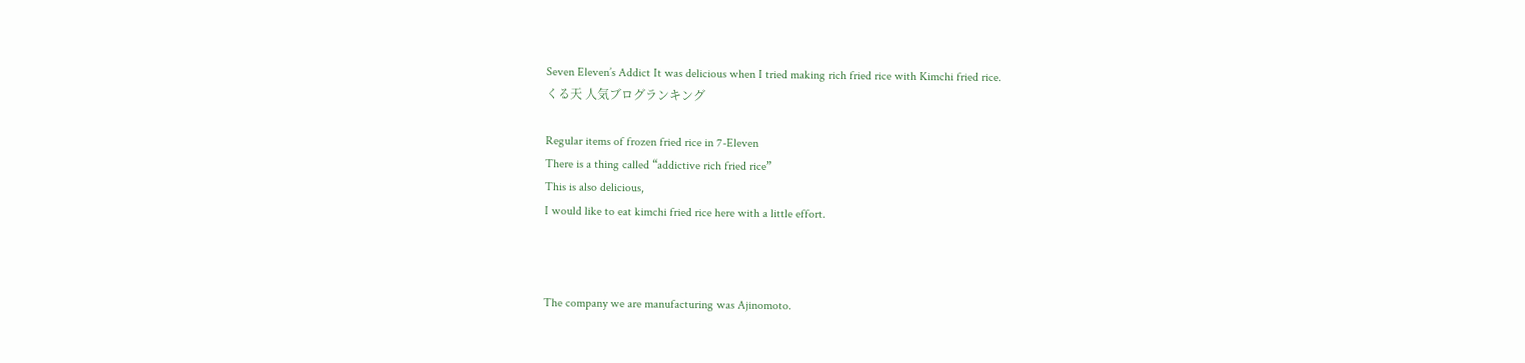Seven Eleven’s Addict It was delicious when I tried making rich fried rice with Kimchi fried rice.
くる天 人気ブログランキング

Regular items of frozen fried rice in 7-Eleven
There is a thing called “addictive rich fried rice”
This is also delicious,
I would like to eat kimchi fried rice here with a little effort.



The company we are manufacturing was Ajinomoto.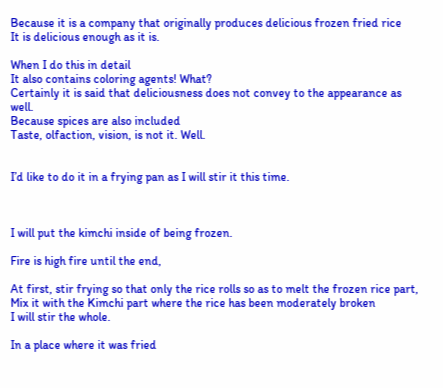Because it is a company that originally produces delicious frozen fried rice
It is delicious enough as it is.

When I do this in detail
It also contains coloring agents! What?
Certainly it is said that deliciousness does not convey to the appearance as well.
Because spices are also included
Taste, olfaction, vision, is not it. Well.


I’d like to do it in a frying pan as I will stir it this time.



I will put the kimchi inside of being frozen.

Fire is high fire until the end,

At first, stir frying so that only the rice rolls so as to melt the frozen rice part,
Mix it with the Kimchi part where the rice has been moderately broken
I will stir the whole.

In a place where it was fried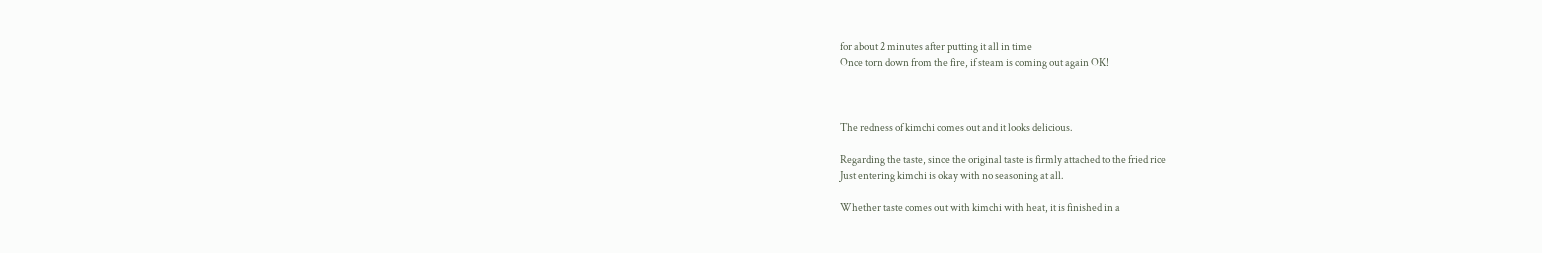for about 2 minutes after putting it all in time
Once torn down from the fire, if steam is coming out again OK!



The redness of kimchi comes out and it looks delicious.

Regarding the taste, since the original taste is firmly attached to the fried rice
Just entering kimchi is okay with no seasoning at all.

Whether taste comes out with kimchi with heat, it is finished in a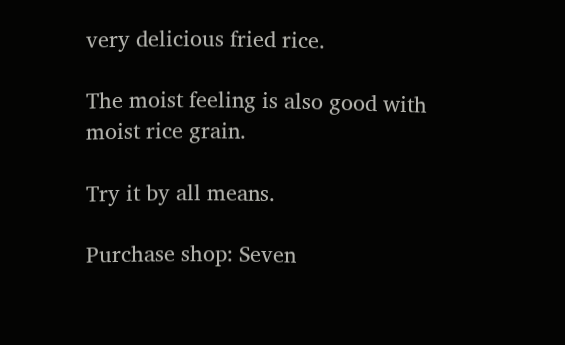very delicious fried rice.

The moist feeling is also good with moist rice grain.

Try it by all means.

Purchase shop: Seven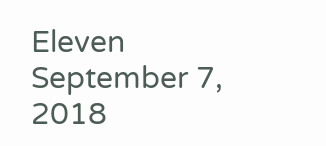Eleven September 7, 2018